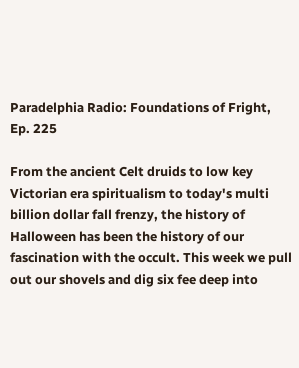Paradelphia Radio: Foundations of Fright, Ep. 225

From the ancient Celt druids to low key Victorian era spiritualism to today's multi billion dollar fall frenzy, the history of Halloween has been the history of our fascination with the occult. This week we pull out our shovels and dig six fee deep into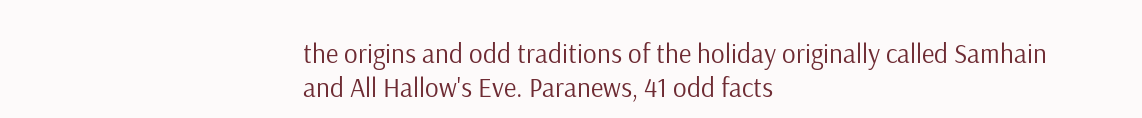the origins and odd traditions of the holiday originally called Samhain and All Hallow's Eve. Paranews, 41 odd facts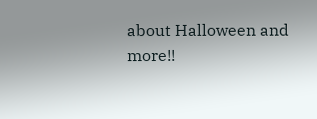about Halloween and more!!